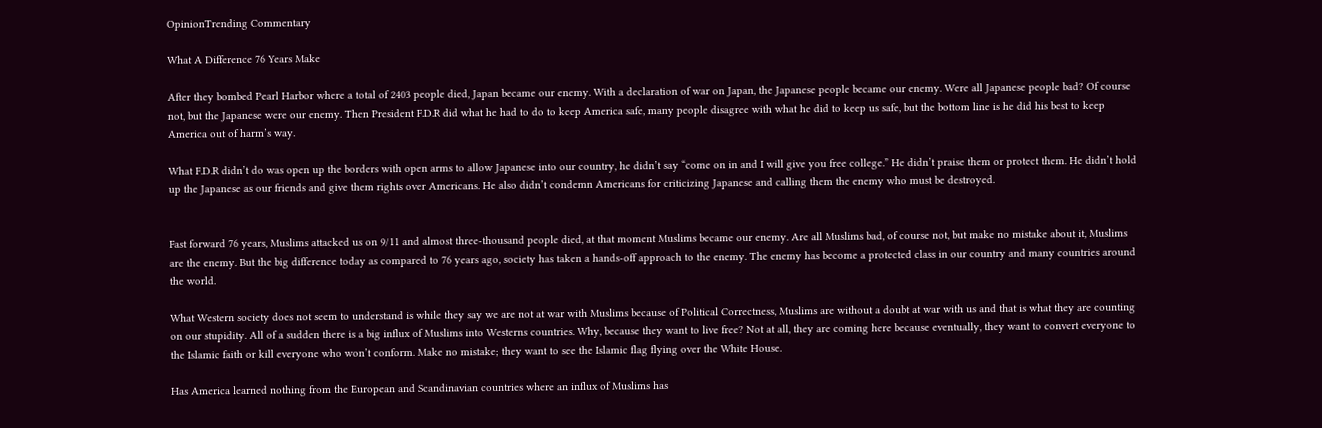OpinionTrending Commentary

What A Difference 76 Years Make

After they bombed Pearl Harbor where a total of 2403 people died, Japan became our enemy. With a declaration of war on Japan, the Japanese people became our enemy. Were all Japanese people bad? Of course not, but the Japanese were our enemy. Then President F.D.R did what he had to do to keep America safe, many people disagree with what he did to keep us safe, but the bottom line is he did his best to keep America out of harm’s way.

What F.D.R didn’t do was open up the borders with open arms to allow Japanese into our country, he didn’t say “come on in and I will give you free college.” He didn’t praise them or protect them. He didn’t hold up the Japanese as our friends and give them rights over Americans. He also didn’t condemn Americans for criticizing Japanese and calling them the enemy who must be destroyed.


Fast forward 76 years, Muslims attacked us on 9/11 and almost three-thousand people died, at that moment Muslims became our enemy. Are all Muslims bad, of course not, but make no mistake about it, Muslims are the enemy. But the big difference today as compared to 76 years ago, society has taken a hands-off approach to the enemy. The enemy has become a protected class in our country and many countries around the world.

What Western society does not seem to understand is while they say we are not at war with Muslims because of Political Correctness, Muslims are without a doubt at war with us and that is what they are counting on our stupidity. All of a sudden there is a big influx of Muslims into Westerns countries. Why, because they want to live free? Not at all, they are coming here because eventually, they want to convert everyone to the Islamic faith or kill everyone who won’t conform. Make no mistake; they want to see the Islamic flag flying over the White House.

Has America learned nothing from the European and Scandinavian countries where an influx of Muslims has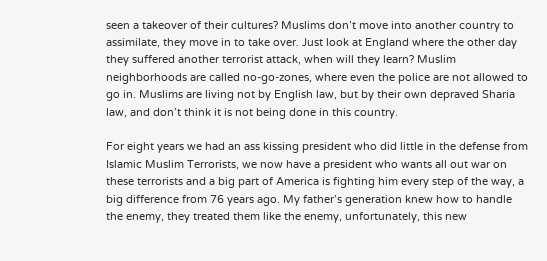seen a takeover of their cultures? Muslims don’t move into another country to assimilate, they move in to take over. Just look at England where the other day they suffered another terrorist attack, when will they learn? Muslim neighborhoods are called no-go-zones, where even the police are not allowed to go in. Muslims are living not by English law, but by their own depraved Sharia law, and don’t think it is not being done in this country.

For eight years we had an ass kissing president who did little in the defense from Islamic Muslim Terrorists, we now have a president who wants all out war on these terrorists and a big part of America is fighting him every step of the way, a big difference from 76 years ago. My father’s generation knew how to handle the enemy, they treated them like the enemy, unfortunately, this new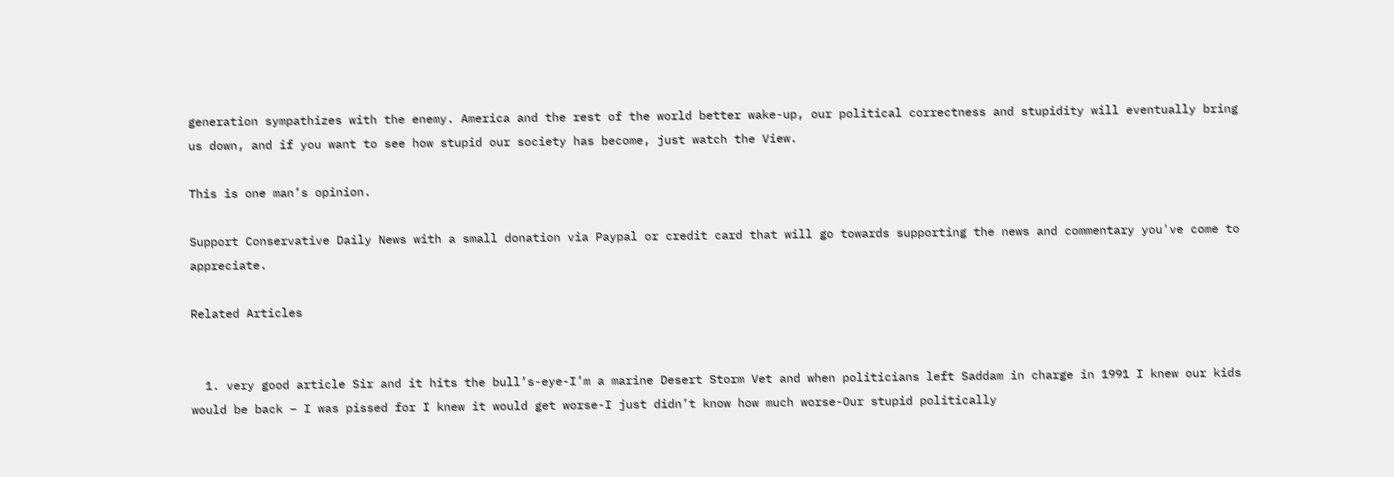generation sympathizes with the enemy. America and the rest of the world better wake-up, our political correctness and stupidity will eventually bring us down, and if you want to see how stupid our society has become, just watch the View.

This is one man’s opinion.

Support Conservative Daily News with a small donation via Paypal or credit card that will go towards supporting the news and commentary you've come to appreciate.

Related Articles


  1. very good article Sir and it hits the bull’s-eye-I’m a marine Desert Storm Vet and when politicians left Saddam in charge in 1991 I knew our kids would be back – I was pissed for I knew it would get worse-I just didn’t know how much worse-Our stupid politically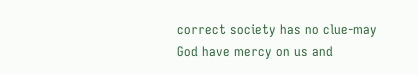correct society has no clue-may God have mercy on us and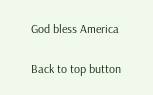God bless America

Back to top button